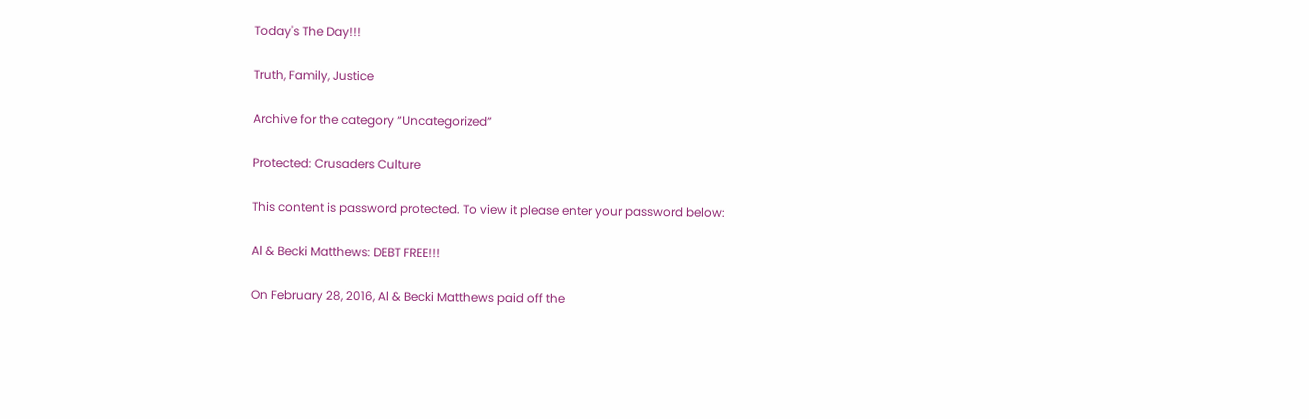Today's The Day!!!

Truth, Family, Justice

Archive for the category “Uncategorized”

Protected: Crusaders Culture

This content is password protected. To view it please enter your password below:

Al & Becki Matthews: DEBT FREE!!!

On February 28, 2016, Al & Becki Matthews paid off the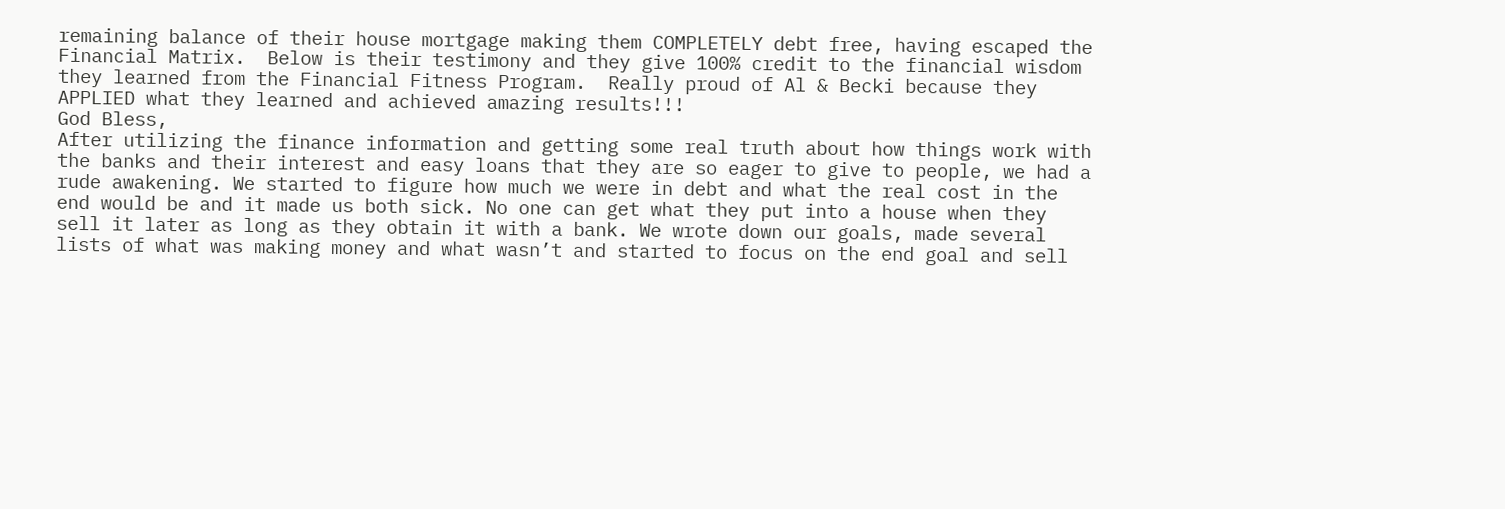remaining balance of their house mortgage making them COMPLETELY debt free, having escaped the Financial Matrix.  Below is their testimony and they give 100% credit to the financial wisdom they learned from the Financial Fitness Program.  Really proud of Al & Becki because they APPLIED what they learned and achieved amazing results!!!
God Bless,
After utilizing the finance information and getting some real truth about how things work with the banks and their interest and easy loans that they are so eager to give to people, we had a rude awakening. We started to figure how much we were in debt and what the real cost in the end would be and it made us both sick. No one can get what they put into a house when they sell it later as long as they obtain it with a bank. We wrote down our goals, made several lists of what was making money and what wasn’t and started to focus on the end goal and sell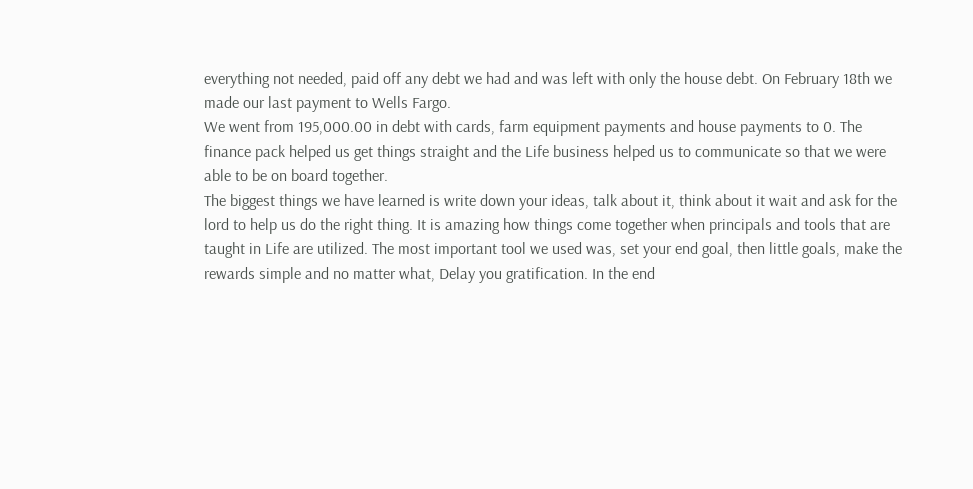everything not needed, paid off any debt we had and was left with only the house debt. On February 18th we made our last payment to Wells Fargo.
We went from 195,000.00 in debt with cards, farm equipment payments and house payments to 0. The finance pack helped us get things straight and the Life business helped us to communicate so that we were able to be on board together.
The biggest things we have learned is write down your ideas, talk about it, think about it wait and ask for the lord to help us do the right thing. It is amazing how things come together when principals and tools that are taught in Life are utilized. The most important tool we used was, set your end goal, then little goals, make the rewards simple and no matter what, Delay you gratification. In the end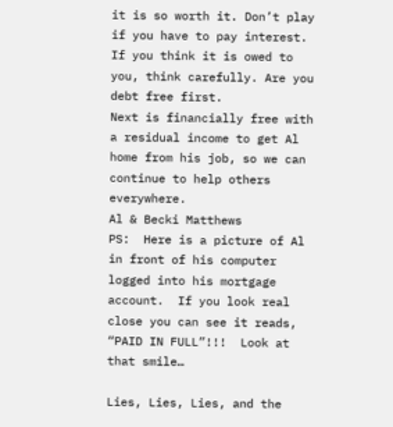it is so worth it. Don’t play if you have to pay interest. If you think it is owed to you, think carefully. Are you debt free first.
Next is financially free with a residual income to get Al home from his job, so we can continue to help others everywhere.
Al & Becki Matthews
PS:  Here is a picture of Al in front of his computer logged into his mortgage account.  If you look real close you can see it reads, “PAID IN FULL”!!!  Look at that smile…

Lies, Lies, Lies, and the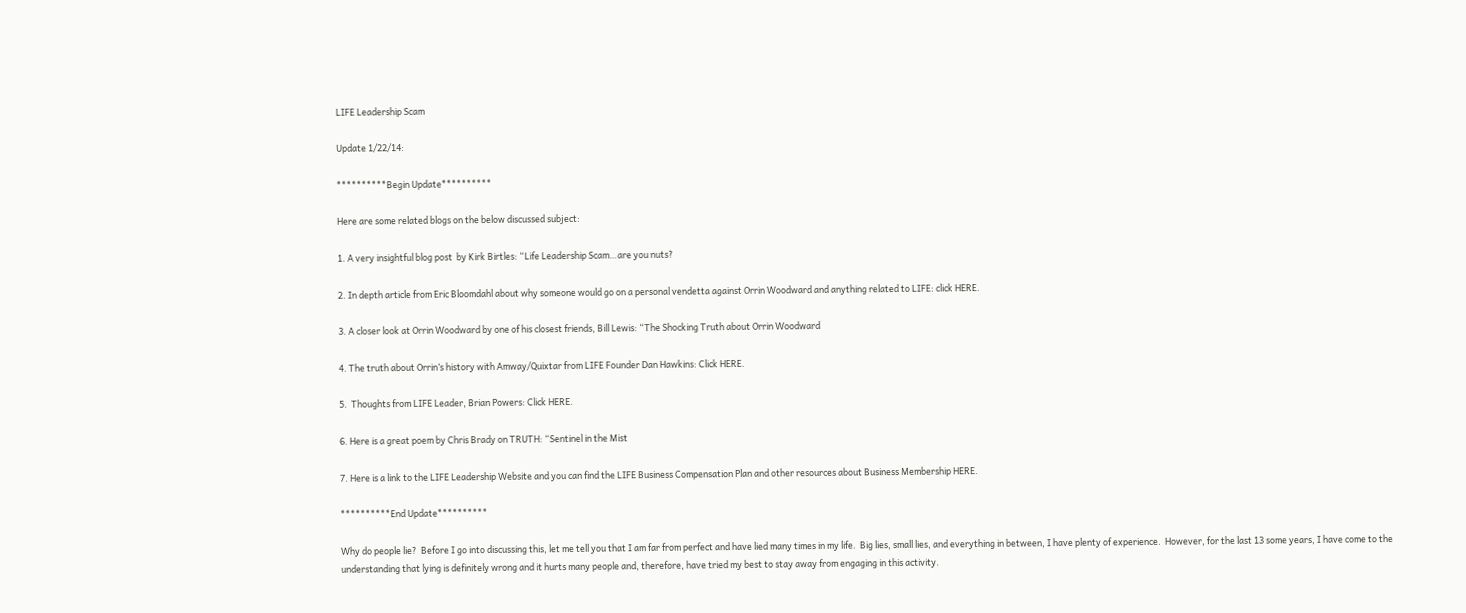LIFE Leadership Scam

Update 1/22/14:

**********Begin Update**********

Here are some related blogs on the below discussed subject:

1. A very insightful blog post  by Kirk Birtles: “Life Leadership Scam…are you nuts?

2. In depth article from Eric Bloomdahl about why someone would go on a personal vendetta against Orrin Woodward and anything related to LIFE: click HERE.

3. A closer look at Orrin Woodward by one of his closest friends, Bill Lewis: “The Shocking Truth about Orrin Woodward

4. The truth about Orrin’s history with Amway/Quixtar from LIFE Founder Dan Hawkins: Click HERE.

5.  Thoughts from LIFE Leader, Brian Powers: Click HERE.

6. Here is a great poem by Chris Brady on TRUTH: “Sentinel in the Mist

7. Here is a link to the LIFE Leadership Website and you can find the LIFE Business Compensation Plan and other resources about Business Membership HERE.

**********End Update**********

Why do people lie?  Before I go into discussing this, let me tell you that I am far from perfect and have lied many times in my life.  Big lies, small lies, and everything in between, I have plenty of experience.  However, for the last 13 some years, I have come to the understanding that lying is definitely wrong and it hurts many people and, therefore, have tried my best to stay away from engaging in this activity.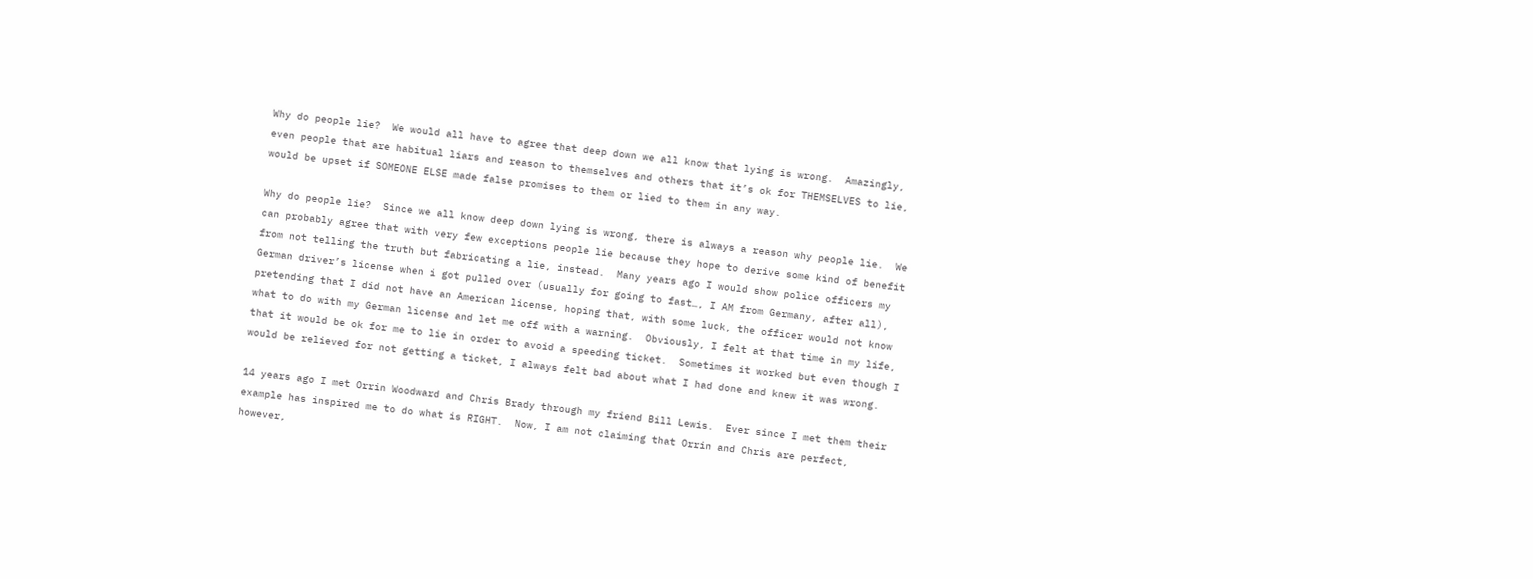Why do people lie?  We would all have to agree that deep down we all know that lying is wrong.  Amazingly, even people that are habitual liars and reason to themselves and others that it’s ok for THEMSELVES to lie, would be upset if SOMEONE ELSE made false promises to them or lied to them in any way.

Why do people lie?  Since we all know deep down lying is wrong, there is always a reason why people lie.  We can probably agree that with very few exceptions people lie because they hope to derive some kind of benefit from not telling the truth but fabricating a lie, instead.  Many years ago I would show police officers my German driver’s license when i got pulled over (usually for going to fast…, I AM from Germany, after all), pretending that I did not have an American license, hoping that, with some luck, the officer would not know what to do with my German license and let me off with a warning.  Obviously, I felt at that time in my life, that it would be ok for me to lie in order to avoid a speeding ticket.  Sometimes it worked but even though I would be relieved for not getting a ticket, I always felt bad about what I had done and knew it was wrong.

14 years ago I met Orrin Woodward and Chris Brady through my friend Bill Lewis.  Ever since I met them their example has inspired me to do what is RIGHT.  Now, I am not claiming that Orrin and Chris are perfect, however,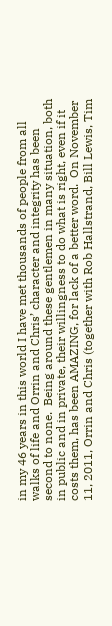in my 46 years in this world I have met thousands of people from all walks of life and Orrin and Chris’ character and integrity has been second to none.  Being around these gentlemen in many situation, both in public and in private, their willingness to do what is right, even if it costs them, has been AMAZING, for lack of a better word.  On November 11, 2011, Orrin and Chris (together with Rob Hallstrand, Bill Lewis, Tim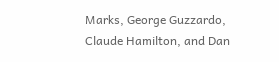Marks, George Guzzardo, Claude Hamilton, and Dan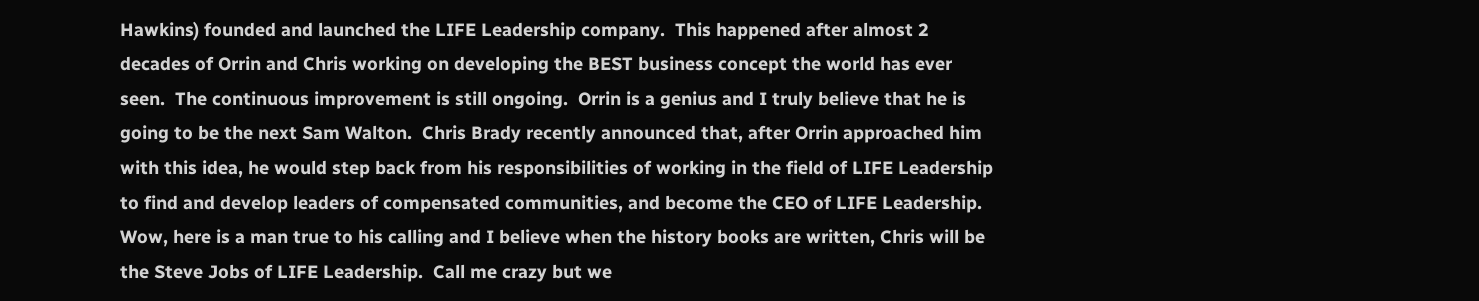Hawkins) founded and launched the LIFE Leadership company.  This happened after almost 2 decades of Orrin and Chris working on developing the BEST business concept the world has ever seen.  The continuous improvement is still ongoing.  Orrin is a genius and I truly believe that he is going to be the next Sam Walton.  Chris Brady recently announced that, after Orrin approached him with this idea, he would step back from his responsibilities of working in the field of LIFE Leadership to find and develop leaders of compensated communities, and become the CEO of LIFE Leadership.  Wow, here is a man true to his calling and I believe when the history books are written, Chris will be the Steve Jobs of LIFE Leadership.  Call me crazy but we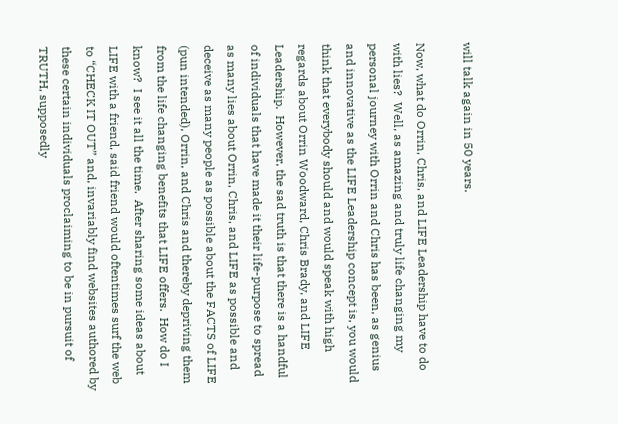will talk again in 50 years.

Now, what do Orrin, Chris, and LIFE Leadership have to do with lies?  Well, as amazing and truly life changing my personal journey with Orrin and Chris has been, as genius and innovative as the LIFE Leadership concept is, you would think that everybody should and would speak with high regards about Orrin Woodward, Chris Brady, and LIFE Leadership.  However, the sad truth is that there is a handful of individuals that have made it their life-purpose to spread as many lies about Orrin, Chris, and LIFE as possible and deceive as many people as possible about the FACTS of LIFE (pun intended), Orrin, and Chris and thereby depriving them from the life changing benefits that LIFE offers.  How do I know?  I see it all the time.  After sharing some ideas about LIFE with a friend, said friend would oftentimes surf the web to “CHECK IT OUT” and, invariably find websites authored by these certain individuals proclaiming to be in pursuit of TRUTH, supposedly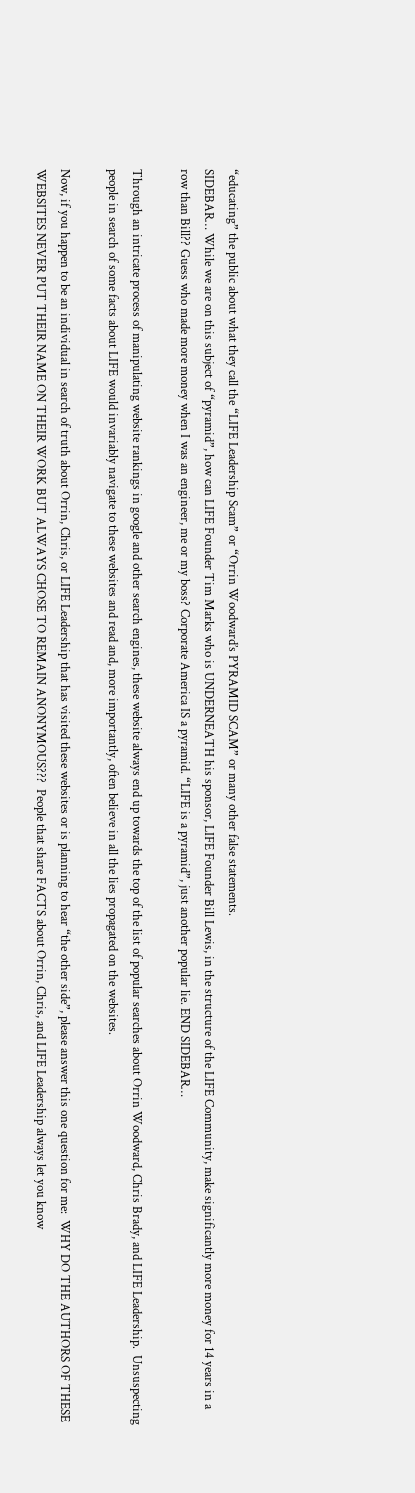“educating” the public about what they call the “LIFE Leadership Scam” or “Orrin Woodward’s PYRAMID SCAM” or many other false statements.
SIDEBAR… While we are on this subject of “pyramid”, how can LIFE Founder Tim Marks who is UNDERNEATH his sponsor, LIFE Founder Bill Lewis, in the structure of the LIFE Community, make significantly more money for 14 years in a row than Bill?? Guess who made more money when I was an engineer, me or my boss? Corporate America IS a pyramid. “LIFE is a pyramid”, just another popular lie. END SIDEBAR…

Through an intricate process of manipulating website rankings in google and other search engines, these website always end up towards the top of the list of popular searches about Orrin Woodward, Chris Brady, and LIFE Leadership.  Unsuspecting people in search of some facts about LIFE would invariably navigate to these websites and read and, more importantly, often believe in all the lies propagated on the websites.

Now, if you happen to be an individual in search of truth about Orrin, Chris, or LIFE Leadership that has visited these websites or is planning to hear “the other side”, please answer this one question for me:  WHY DO THE AUTHORS OF THESE WEBSITES NEVER PUT THEIR NAME ON THEIR WORK BUT ALWAYS CHOSE TO REMAIN ANONYMOUS???  People that share FACTS about Orrin, Chris, and LIFE Leadership always let you know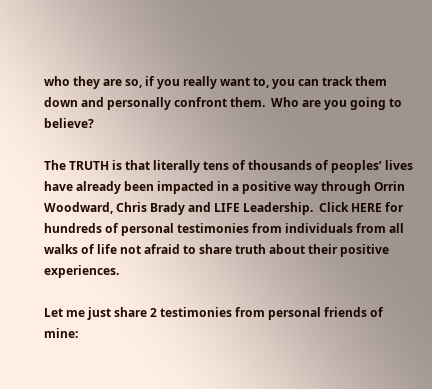who they are so, if you really want to, you can track them down and personally confront them.  Who are you going to believe?

The TRUTH is that literally tens of thousands of peoples’ lives have already been impacted in a positive way through Orrin Woodward, Chris Brady and LIFE Leadership.  Click HERE for hundreds of personal testimonies from individuals from all walks of life not afraid to share truth about their positive experiences.

Let me just share 2 testimonies from personal friends of mine: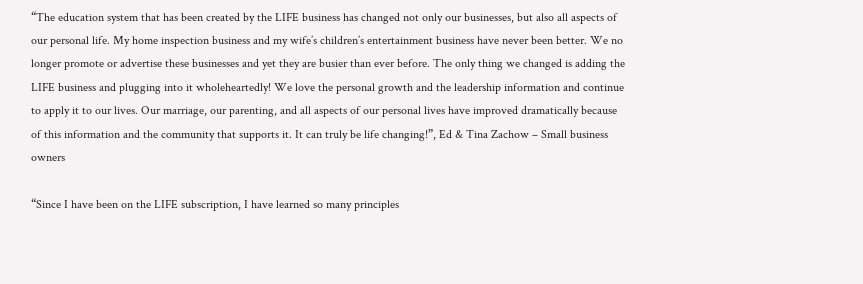“The education system that has been created by the LIFE business has changed not only our businesses, but also all aspects of our personal life. My home inspection business and my wife’s children’s entertainment business have never been better. We no longer promote or advertise these businesses and yet they are busier than ever before. The only thing we changed is adding the LIFE business and plugging into it wholeheartedly! We love the personal growth and the leadership information and continue to apply it to our lives. Our marriage, our parenting, and all aspects of our personal lives have improved dramatically because of this information and the community that supports it. It can truly be life changing!”, Ed & Tina Zachow – Small business owners

“Since I have been on the LIFE subscription, I have learned so many principles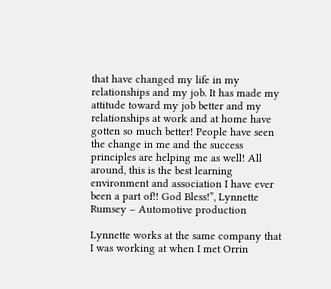that have changed my life in my relationships and my job. It has made my attitude toward my job better and my relationships at work and at home have gotten so much better! People have seen the change in me and the success principles are helping me as well! All around, this is the best learning environment and association I have ever been a part of!! God Bless!”, Lynnette Rumsey – Automotive production

Lynnette works at the same company that I was working at when I met Orrin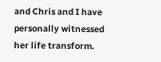and Chris and I have personally witnessed her life transform.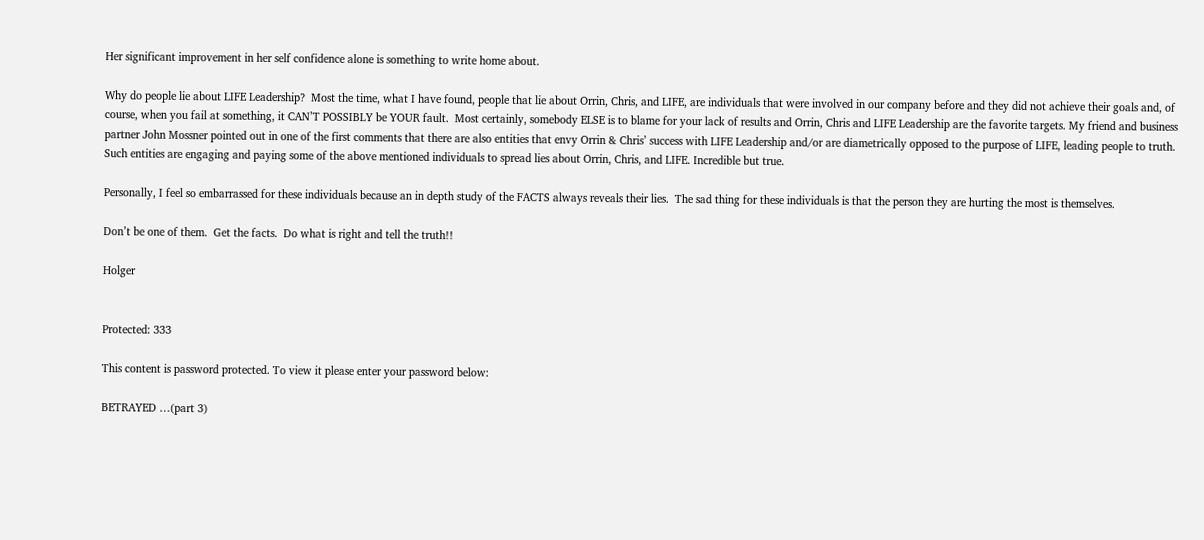Her significant improvement in her self confidence alone is something to write home about.

Why do people lie about LIFE Leadership?  Most the time, what I have found, people that lie about Orrin, Chris, and LIFE, are individuals that were involved in our company before and they did not achieve their goals and, of course, when you fail at something, it CAN’T POSSIBLY be YOUR fault.  Most certainly, somebody ELSE is to blame for your lack of results and Orrin, Chris and LIFE Leadership are the favorite targets. My friend and business partner John Mossner pointed out in one of the first comments that there are also entities that envy Orrin & Chris’ success with LIFE Leadership and/or are diametrically opposed to the purpose of LIFE, leading people to truth. Such entities are engaging and paying some of the above mentioned individuals to spread lies about Orrin, Chris, and LIFE. Incredible but true.

Personally, I feel so embarrassed for these individuals because an in depth study of the FACTS always reveals their lies.  The sad thing for these individuals is that the person they are hurting the most is themselves.

Don’t be one of them.  Get the facts.  Do what is right and tell the truth!!

Holger


Protected: 333

This content is password protected. To view it please enter your password below:

BETRAYED …(part 3)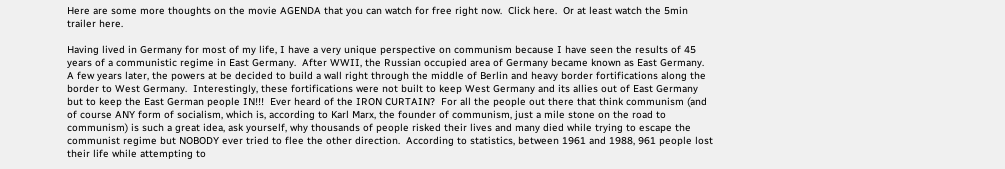Here are some more thoughts on the movie AGENDA that you can watch for free right now.  Click here.  Or at least watch the 5min trailer here.

Having lived in Germany for most of my life, I have a very unique perspective on communism because I have seen the results of 45 years of a communistic regime in East Germany.  After WWII, the Russian occupied area of Germany became known as East Germany.  A few years later, the powers at be decided to build a wall right through the middle of Berlin and heavy border fortifications along the border to West Germany.  Interestingly, these fortifications were not built to keep West Germany and its allies out of East Germany but to keep the East German people IN!!!  Ever heard of the IRON CURTAIN?  For all the people out there that think communism (and of course ANY form of socialism, which is, according to Karl Marx, the founder of communism, just a mile stone on the road to communism) is such a great idea, ask yourself, why thousands of people risked their lives and many died while trying to escape the communist regime but NOBODY ever tried to flee the other direction.  According to statistics, between 1961 and 1988, 961 people lost their life while attempting to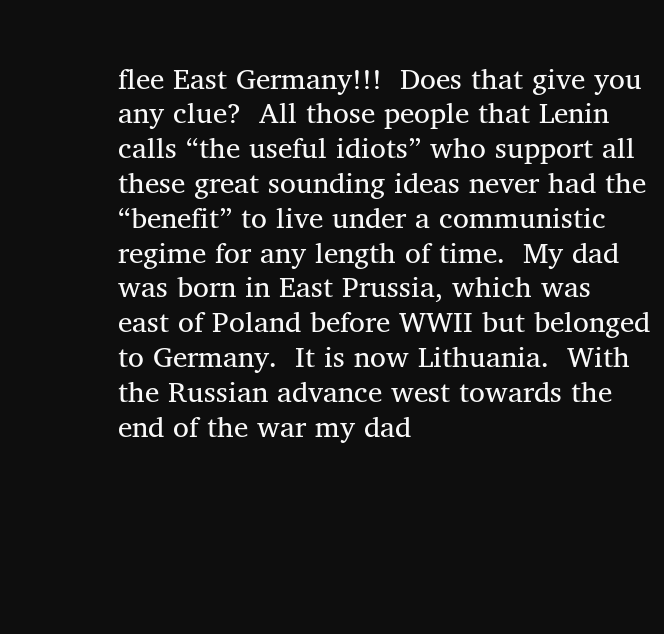flee East Germany!!!  Does that give you any clue?  All those people that Lenin calls “the useful idiots” who support all these great sounding ideas never had the “benefit” to live under a communistic regime for any length of time.  My dad was born in East Prussia, which was east of Poland before WWII but belonged to Germany.  It is now Lithuania.  With the Russian advance west towards the end of the war my dad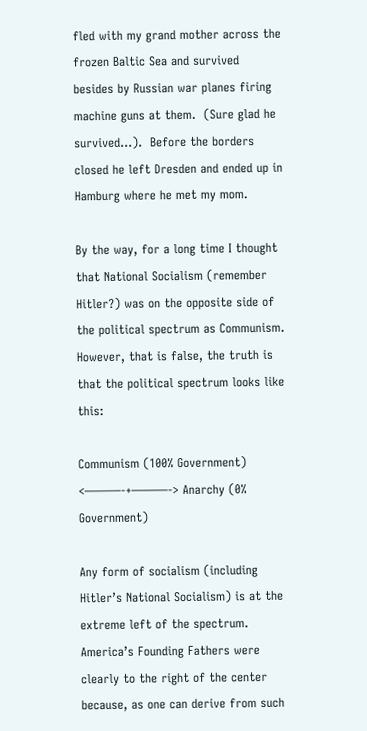fled with my grand mother across the frozen Baltic Sea and survived besides by Russian war planes firing machine guns at them.  (Sure glad he survived…).  Before the borders closed he left Dresden and ended up in Hamburg where he met my mom.

By the way, for a long time I thought that National Socialism (remember Hitler?) was on the opposite side of the political spectrum as Communism.  However, that is false, the truth is that the political spectrum looks like this:

Communism (100% Government) <———-+———-> Anarchy (0% Government)

Any form of socialism (including Hitler’s National Socialism) is at the extreme left of the spectrum.  America’s Founding Fathers were clearly to the right of the center because, as one can derive from such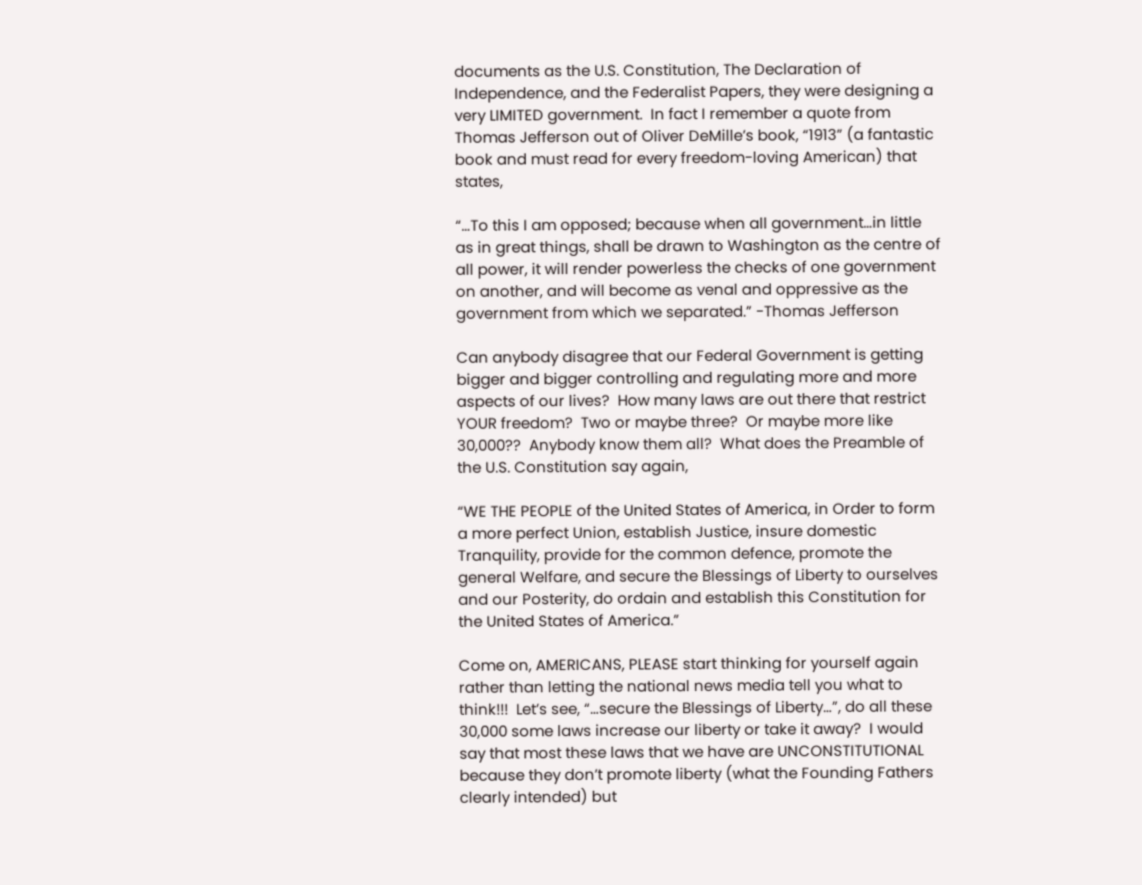documents as the U.S. Constitution, The Declaration of Independence, and the Federalist Papers, they were designing a very LIMITED government.  In fact I remember a quote from Thomas Jefferson out of Oliver DeMille’s book, “1913” (a fantastic book and must read for every freedom-loving American) that states,

“…To this I am opposed; because when all government…in little as in great things, shall be drawn to Washington as the centre of all power, it will render powerless the checks of one government on another, and will become as venal and oppressive as the government from which we separated.” -Thomas Jefferson

Can anybody disagree that our Federal Government is getting bigger and bigger controlling and regulating more and more aspects of our lives?  How many laws are out there that restrict YOUR freedom?  Two or maybe three?  Or maybe more like 30,000??  Anybody know them all?  What does the Preamble of the U.S. Constitution say again,

“WE THE PEOPLE of the United States of America, in Order to form a more perfect Union, establish Justice, insure domestic Tranquility, provide for the common defence, promote the general Welfare, and secure the Blessings of Liberty to ourselves and our Posterity, do ordain and establish this Constitution for the United States of America.”

Come on, AMERICANS, PLEASE start thinking for yourself again rather than letting the national news media tell you what to think!!!  Let’s see, “…secure the Blessings of Liberty…”, do all these 30,000 some laws increase our liberty or take it away?  I would say that most these laws that we have are UNCONSTITUTIONAL because they don’t promote liberty (what the Founding Fathers clearly intended) but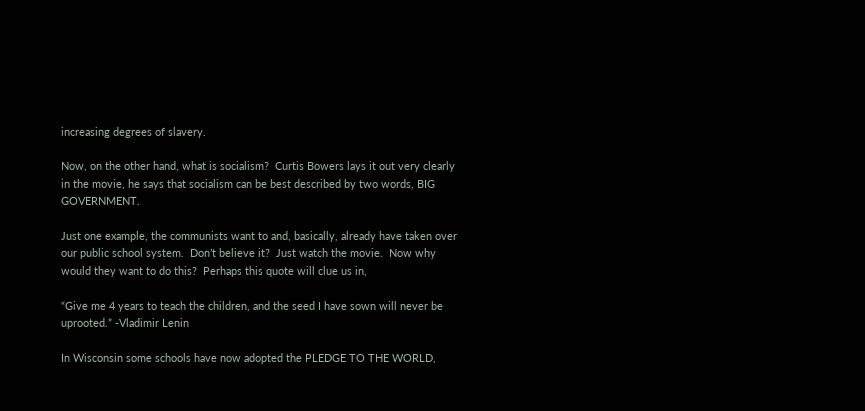increasing degrees of slavery.

Now, on the other hand, what is socialism?  Curtis Bowers lays it out very clearly in the movie, he says that socialism can be best described by two words, BIG GOVERNMENT.

Just one example, the communists want to and, basically, already have taken over our public school system.  Don’t believe it?  Just watch the movie.  Now why would they want to do this?  Perhaps this quote will clue us in,

“Give me 4 years to teach the children, and the seed I have sown will never be uprooted.” -Vladimir Lenin

In Wisconsin some schools have now adopted the PLEDGE TO THE WORLD,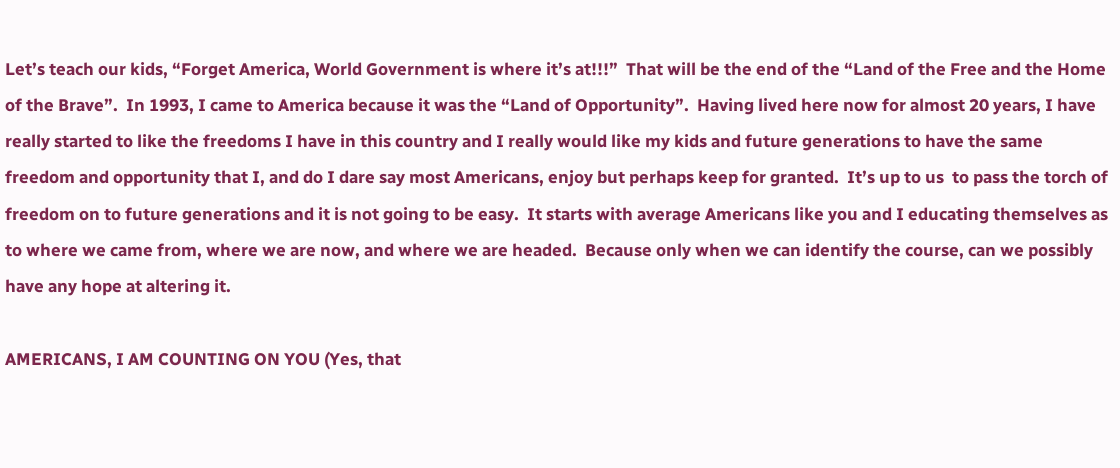Let’s teach our kids, “Forget America, World Government is where it’s at!!!”  That will be the end of the “Land of the Free and the Home of the Brave”.  In 1993, I came to America because it was the “Land of Opportunity”.  Having lived here now for almost 20 years, I have really started to like the freedoms I have in this country and I really would like my kids and future generations to have the same freedom and opportunity that I, and do I dare say most Americans, enjoy but perhaps keep for granted.  It’s up to us  to pass the torch of freedom on to future generations and it is not going to be easy.  It starts with average Americans like you and I educating themselves as to where we came from, where we are now, and where we are headed.  Because only when we can identify the course, can we possibly have any hope at altering it.

AMERICANS, I AM COUNTING ON YOU (Yes, that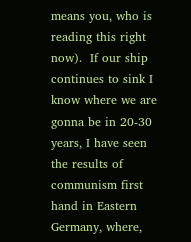means you, who is reading this right now).  If our ship continues to sink I know where we are gonna be in 20-30 years, I have seen the results of communism first hand in Eastern Germany, where,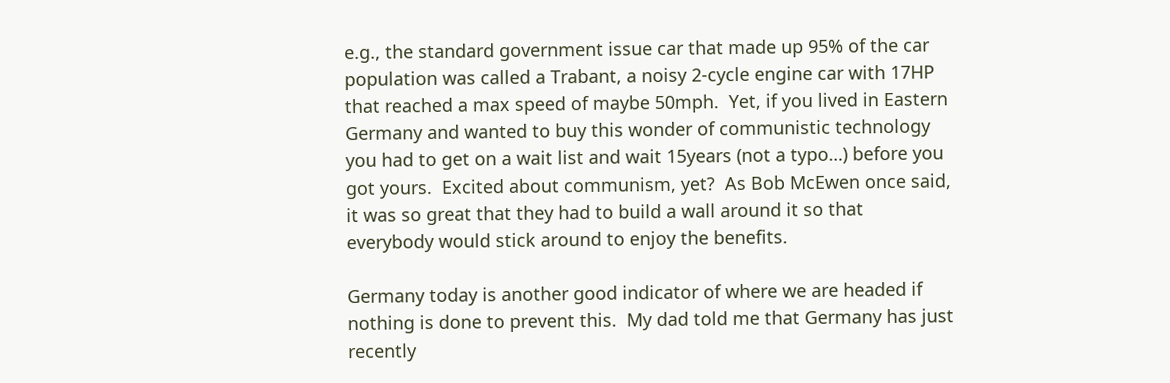e.g., the standard government issue car that made up 95% of the car population was called a Trabant, a noisy 2-cycle engine car with 17HP that reached a max speed of maybe 50mph.  Yet, if you lived in Eastern Germany and wanted to buy this wonder of communistic technology you had to get on a wait list and wait 15years (not a typo…) before you got yours.  Excited about communism, yet?  As Bob McEwen once said, it was so great that they had to build a wall around it so that everybody would stick around to enjoy the benefits.

Germany today is another good indicator of where we are headed if nothing is done to prevent this.  My dad told me that Germany has just recently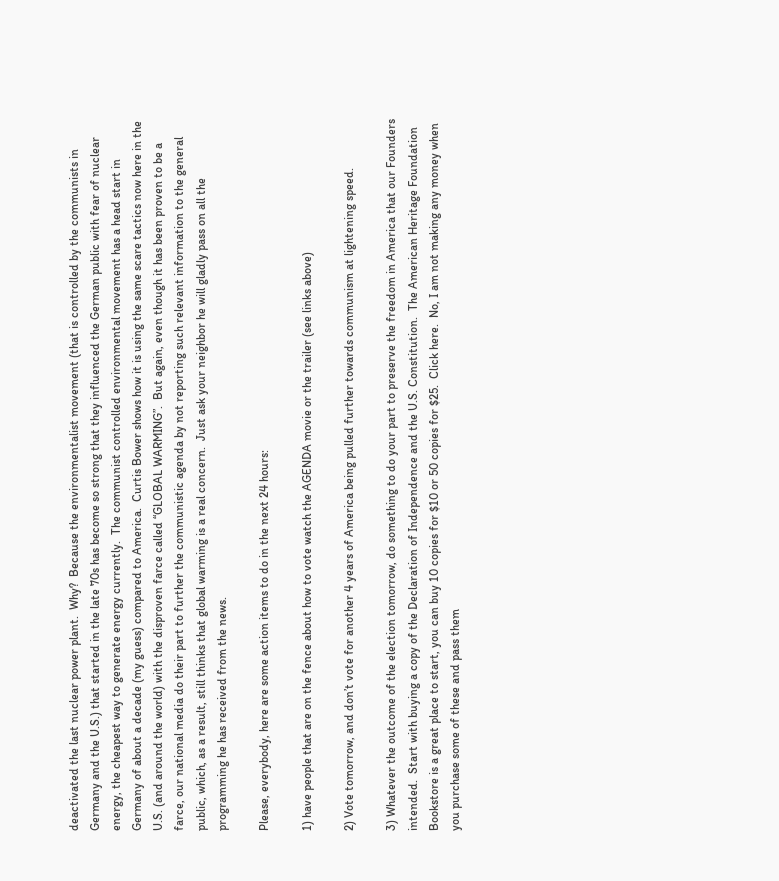deactivated the last nuclear power plant.  Why?  Because the environmentalist movement (that is controlled by the communists in Germany and the U.S.) that started in the late 70s has become so strong that they influenced the German public with fear of nuclear energy, the cheapest way to generate energy currently.  The communist controlled environmental movement has a head start in Germany of about a decade (my guess) compared to America.  Curtis Bower shows how it is using the same scare tactics now here in the U.S. (and around the world) with the disproven farce called “GLOBAL WARMING”.  But again, even though it has been proven to be a farce, our national media do their part to further the communistic agenda by not reporting such relevant information to the general public, which, as a result, still thinks that global warming is a real concern.  Just ask your neighbor he will gladly pass on all the programming he has received from the news.

Please, everybody, here are some action items to do in the next 24 hours:

1) have people that are on the fence about how to vote watch the AGENDA movie or the trailer (see links above)

2) Vote tomorrow, and don’t vote for another 4 years of America being pulled further towards communism at lightening speed.

3) Whatever the outcome of the election tomorrow, do something to do your part to preserve the freedom in America that our Founders intended.  Start with buying a copy of the Declaration of Independence and the U.S. Constitution.  The American Heritage Foundation Bookstore is a great place to start, you can buy 10 copies for $10 or 50 copies for $25.  Click here.  No, I am not making any money when you purchase some of these and pass them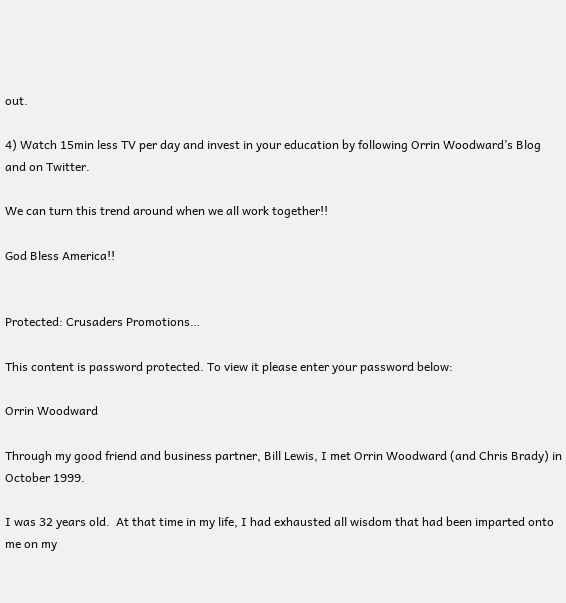out.

4) Watch 15min less TV per day and invest in your education by following Orrin Woodward’s Blog and on Twitter.

We can turn this trend around when we all work together!!

God Bless America!!


Protected: Crusaders Promotions…

This content is password protected. To view it please enter your password below:

Orrin Woodward

Through my good friend and business partner, Bill Lewis, I met Orrin Woodward (and Chris Brady) in October 1999.

I was 32 years old.  At that time in my life, I had exhausted all wisdom that had been imparted onto me on my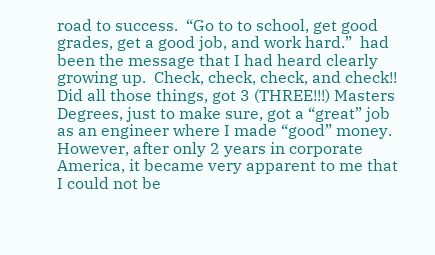road to success.  “Go to to school, get good grades, get a good job, and work hard.”  had been the message that I had heard clearly growing up.  Check, check, check, and check!!  Did all those things, got 3 (THREE!!!) Masters Degrees, just to make sure, got a “great” job as an engineer where I made “good” money.  However, after only 2 years in corporate America, it became very apparent to me that I could not be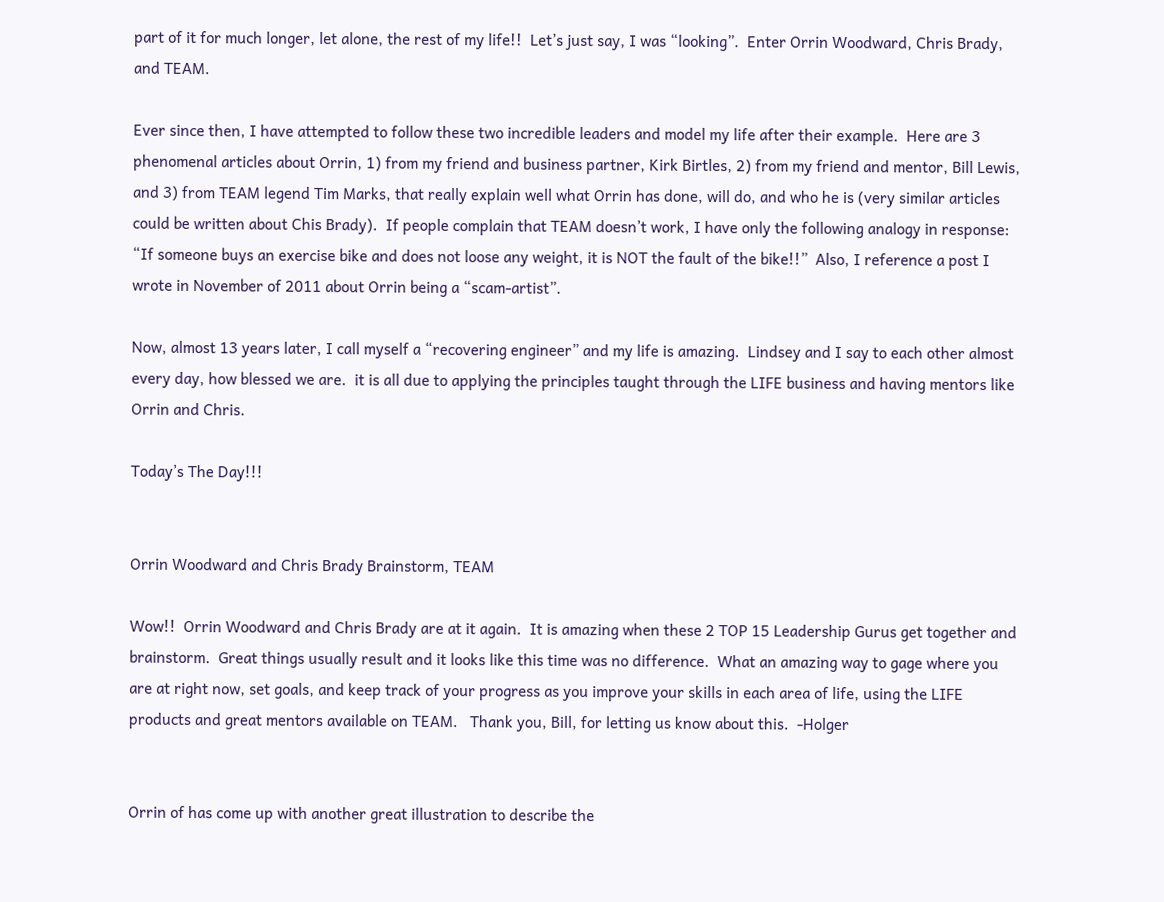part of it for much longer, let alone, the rest of my life!!  Let’s just say, I was “looking”.  Enter Orrin Woodward, Chris Brady, and TEAM.

Ever since then, I have attempted to follow these two incredible leaders and model my life after their example.  Here are 3 phenomenal articles about Orrin, 1) from my friend and business partner, Kirk Birtles, 2) from my friend and mentor, Bill Lewis, and 3) from TEAM legend Tim Marks, that really explain well what Orrin has done, will do, and who he is (very similar articles could be written about Chis Brady).  If people complain that TEAM doesn’t work, I have only the following analogy in response:  “If someone buys an exercise bike and does not loose any weight, it is NOT the fault of the bike!!”  Also, I reference a post I wrote in November of 2011 about Orrin being a “scam-artist”.

Now, almost 13 years later, I call myself a “recovering engineer” and my life is amazing.  Lindsey and I say to each other almost every day, how blessed we are.  it is all due to applying the principles taught through the LIFE business and having mentors like Orrin and Chris.

Today’s The Day!!!


Orrin Woodward and Chris Brady Brainstorm, TEAM

Wow!!  Orrin Woodward and Chris Brady are at it again.  It is amazing when these 2 TOP 15 Leadership Gurus get together and brainstorm.  Great things usually result and it looks like this time was no difference.  What an amazing way to gage where you are at right now, set goals, and keep track of your progress as you improve your skills in each area of life, using the LIFE products and great mentors available on TEAM.   Thank you, Bill, for letting us know about this.  -Holger


Orrin of has come up with another great illustration to describe the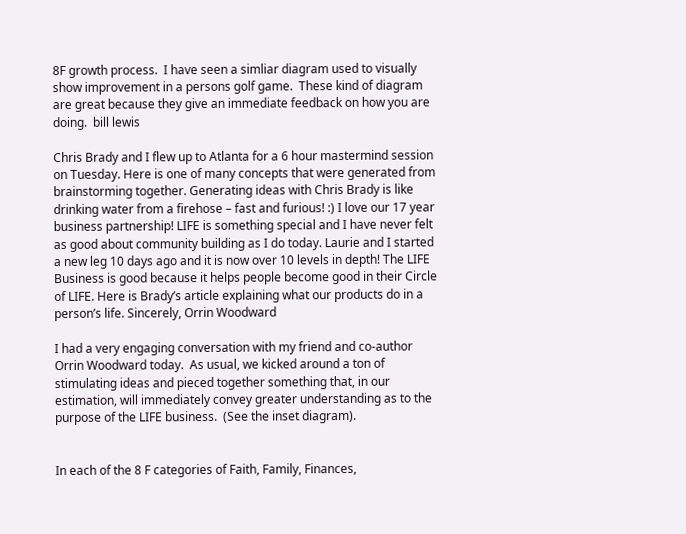8F growth process.  I have seen a simliar diagram used to visually show improvement in a persons golf game.  These kind of diagram are great because they give an immediate feedback on how you are doing.  bill lewis

Chris Brady and I flew up to Atlanta for a 6 hour mastermind session on Tuesday. Here is one of many concepts that were generated from brainstorming together. Generating ideas with Chris Brady is like drinking water from a firehose – fast and furious! :) I love our 17 year business partnership! LIFE is something special and I have never felt as good about community building as I do today. Laurie and I started a new leg 10 days ago and it is now over 10 levels in depth! The LIFE Business is good because it helps people become good in their Circle of LIFE. Here is Brady’s article explaining what our products do in a person’s life. Sincerely, Orrin Woodward

I had a very engaging conversation with my friend and co-author Orrin Woodward today.  As usual, we kicked around a ton of stimulating ideas and pieced together something that, in our estimation, will immediately convey greater understanding as to the purpose of the LIFE business.  (See the inset diagram).


In each of the 8 F categories of Faith, Family, Finances,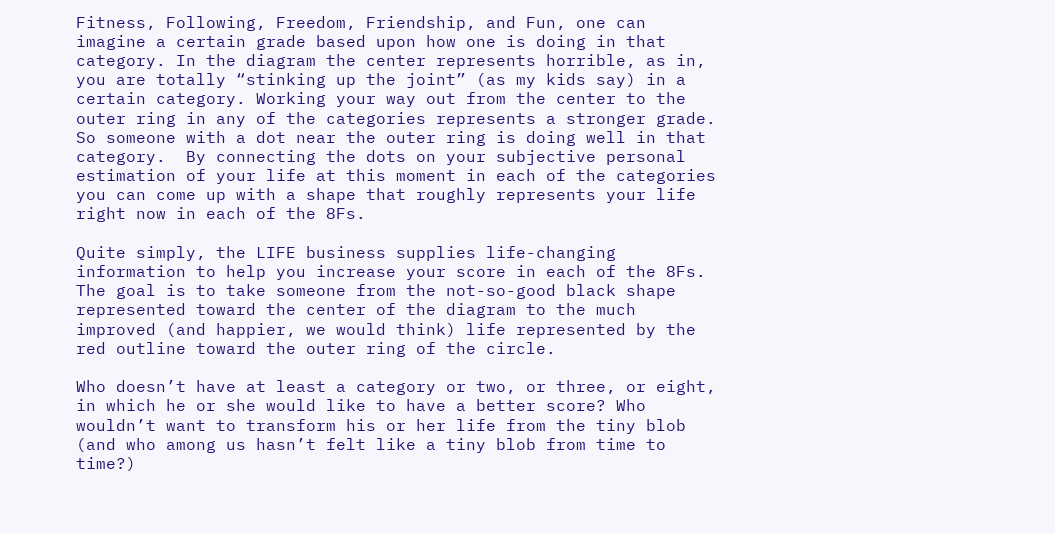Fitness, Following, Freedom, Friendship, and Fun, one can imagine a certain grade based upon how one is doing in that category. In the diagram the center represents horrible, as in, you are totally “stinking up the joint” (as my kids say) in a certain category. Working your way out from the center to the outer ring in any of the categories represents a stronger grade.  So someone with a dot near the outer ring is doing well in that category.  By connecting the dots on your subjective personal estimation of your life at this moment in each of the categories you can come up with a shape that roughly represents your life right now in each of the 8Fs.

Quite simply, the LIFE business supplies life-changing information to help you increase your score in each of the 8Fs.  The goal is to take someone from the not-so-good black shape represented toward the center of the diagram to the much improved (and happier, we would think) life represented by the red outline toward the outer ring of the circle.

Who doesn’t have at least a category or two, or three, or eight, in which he or she would like to have a better score? Who wouldn’t want to transform his or her life from the tiny blob (and who among us hasn’t felt like a tiny blob from time to time?)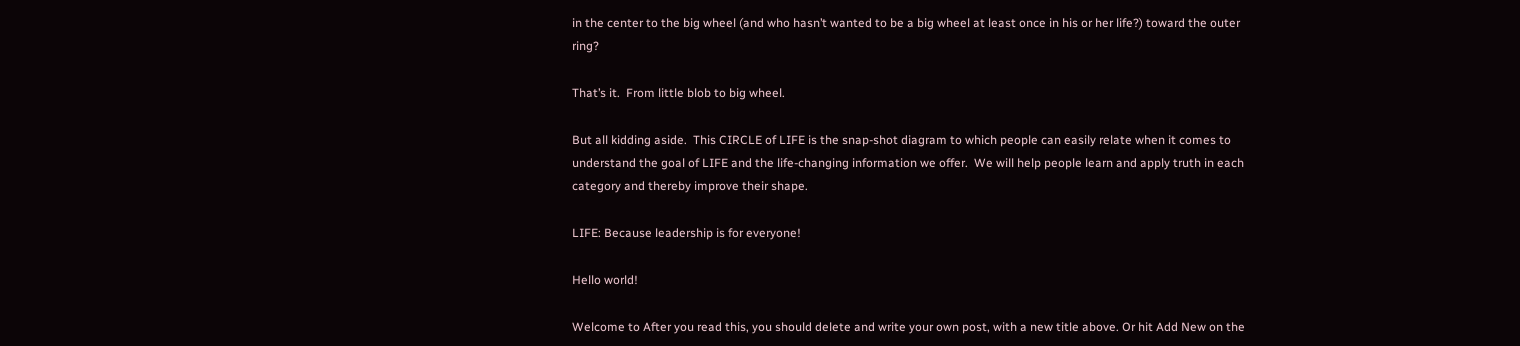in the center to the big wheel (and who hasn’t wanted to be a big wheel at least once in his or her life?) toward the outer ring?

That’s it.  From little blob to big wheel.

But all kidding aside.  This CIRCLE of LIFE is the snap-shot diagram to which people can easily relate when it comes to understand the goal of LIFE and the life-changing information we offer.  We will help people learn and apply truth in each category and thereby improve their shape.

LIFE: Because leadership is for everyone!

Hello world!

Welcome to After you read this, you should delete and write your own post, with a new title above. Or hit Add New on the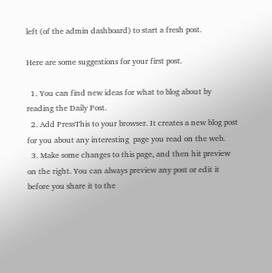left (of the admin dashboard) to start a fresh post.

Here are some suggestions for your first post.

  1. You can find new ideas for what to blog about by reading the Daily Post.
  2. Add PressThis to your browser. It creates a new blog post for you about any interesting  page you read on the web.
  3. Make some changes to this page, and then hit preview on the right. You can always preview any post or edit it before you share it to the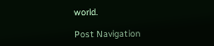world.

Post Navigation